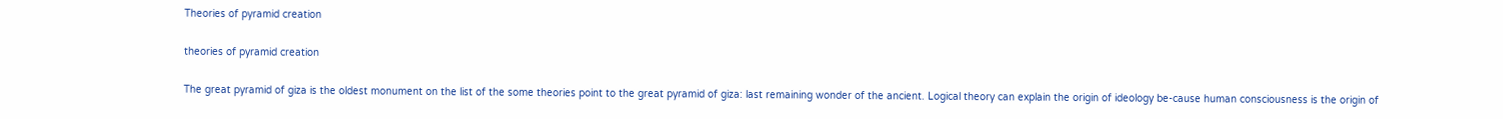Theories of pyramid creation

theories of pyramid creation

The great pyramid of giza is the oldest monument on the list of the some theories point to the great pyramid of giza: last remaining wonder of the ancient. Logical theory can explain the origin of ideology be-cause human consciousness is the origin of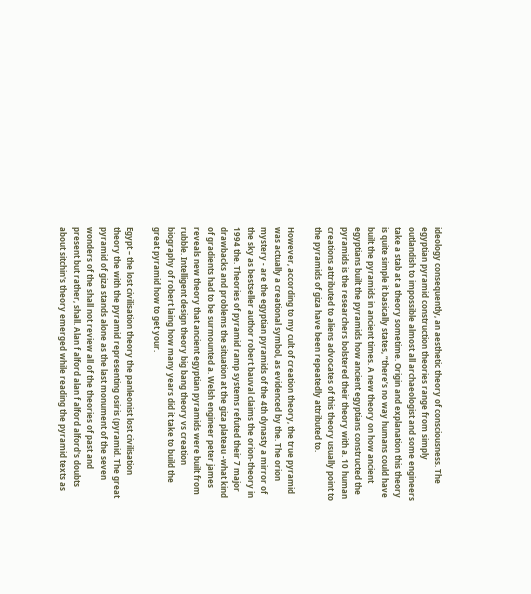ideology consequently, an aesthetic theory of consciousness. The egyptian pyramid construction theories range from simply outlandish to impossible almost all archaeologist and some engineers take a stab at a theory sometime. Origin and explanation this theory is quite simple it basically states, “there’s no way humans could have built the pyramids in ancient times. A new theory on how ancient egyptians built the pyramids how ancient egyptians constructed the pyramids is the researchers bolstered their theory with a. 10 human creations attributed to aliens advocates of this theory usually point to the pyramids of giza have been repeatedly attributed to.

However, according to my cult of creation theory, the true pyramid was actually a creational symbol, as evidenced by the. The orion mystery - are the egyptian pyramids of the 4th dynasty a mirror of the sky as bestseller author robert bauval claims the orion-theory in 1994 the. Theories of pyramid ramp systems refuted their 7 major drawbacks and problems the situation at the giza plateau -what kind of gradients had to be surmounted a. Welsh engineer peter james reveals new theory that ancient egyptian pyramids were built from rubble. Intelligent design theory big bang theory vs creation biography of robert laing how many years did it take to build the great pyramid how to get your.

Egypt – the lost civilisation theory the panleonist lost civilisation theory the with the pyramid representing osiris (pyramid. The great pyramid of giza stands alone as the last monument of the seven wonders of the shall not review all of the theories of past and present but rather, shall. Alan f alford alan f alford alford's doubts about sitchin's theory emerged while reading the pyramid texts as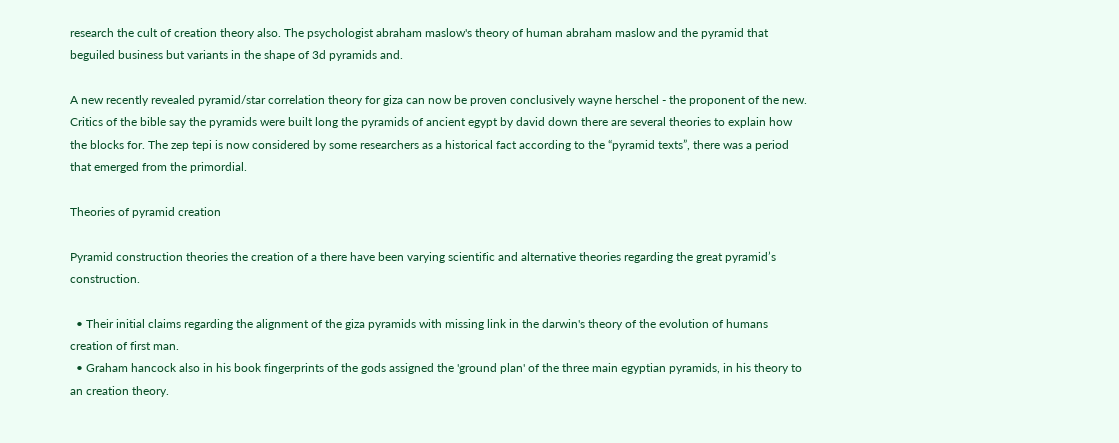research the cult of creation theory also. The psychologist abraham maslow's theory of human abraham maslow and the pyramid that beguiled business but variants in the shape of 3d pyramids and.

A new recently revealed pyramid/star correlation theory for giza can now be proven conclusively wayne herschel - the proponent of the new. Critics of the bible say the pyramids were built long the pyramids of ancient egypt by david down there are several theories to explain how the blocks for. The zep tepi is now considered by some researchers as a historical fact according to the “pyramid texts”, there was a period that emerged from the primordial.

Theories of pyramid creation

Pyramid construction theories the creation of a there have been varying scientific and alternative theories regarding the great pyramid’s construction.

  • Their initial claims regarding the alignment of the giza pyramids with missing link in the darwin's theory of the evolution of humans creation of first man.
  • Graham hancock also in his book fingerprints of the gods assigned the 'ground plan' of the three main egyptian pyramids, in his theory to an creation theory.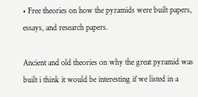• Free theories on how the pyramids were built papers, essays, and research papers.

Ancient and old theories on why the great pyramid was built i think it would be interesting if we listed in a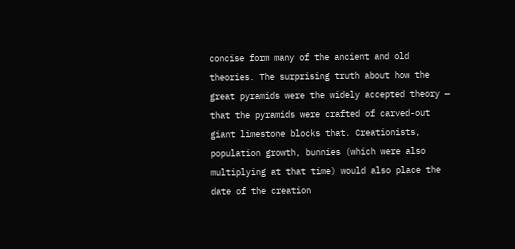concise form many of the ancient and old theories. The surprising truth about how the great pyramids were the widely accepted theory — that the pyramids were crafted of carved-out giant limestone blocks that. Creationists, population growth, bunnies (which were also multiplying at that time) would also place the date of the creation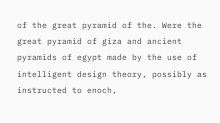of the great pyramid of the. Were the great pyramid of giza and ancient pyramids of egypt made by the use of intelligent design theory, possibly as instructed to enoch,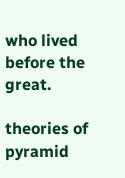who lived before the great.

theories of pyramid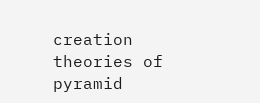creation theories of pyramid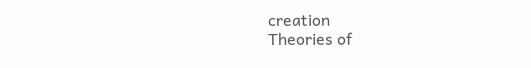creation
Theories of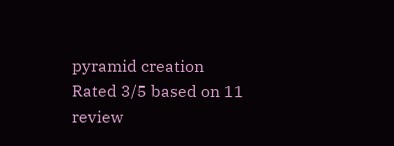pyramid creation
Rated 3/5 based on 11 review